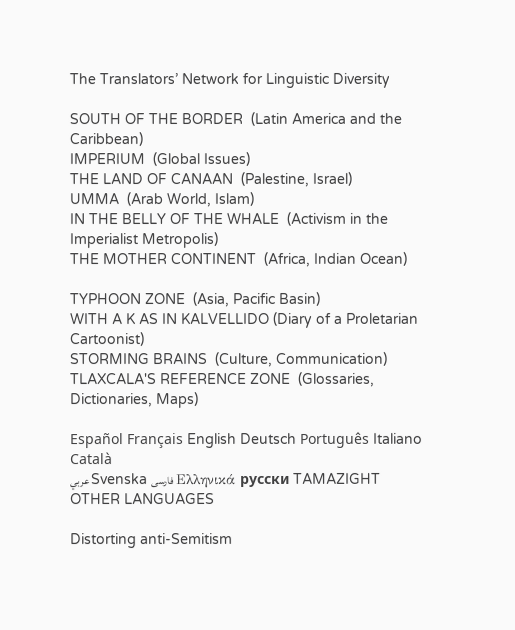The Translators’ Network for Linguistic Diversity

SOUTH OF THE BORDER  (Latin America and the Caribbean)
IMPERIUM  (Global Issues)
THE LAND OF CANAAN  (Palestine, Israel)
UMMA  (Arab World, Islam)
IN THE BELLY OF THE WHALE  (Activism in the Imperialist Metropolis)
THE MOTHER CONTINENT  (Africa, Indian Ocean)

TYPHOON ZONE  (Asia, Pacific Basin)
WITH A K AS IN KALVELLIDO (Diary of a Proletarian Cartoonist)
STORMING BRAINS  (Culture, Communication)
TLAXCALA'S REFERENCE ZONE  (Glossaries, Dictionaries, Maps)

Español Français English Deutsch Português Italiano Català
عربي Svenska فارسی Ελληνικά русски TAMAZIGHT OTHER LANGUAGES

Distorting anti-Semitism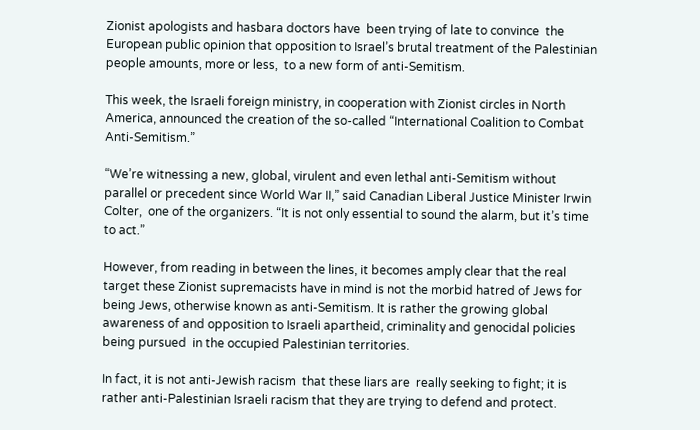Zionist apologists and hasbara doctors have  been trying of late to convince  the European public opinion that opposition to Israel’s brutal treatment of the Palestinian people amounts, more or less,  to a new form of anti-Semitism.

This week, the Israeli foreign ministry, in cooperation with Zionist circles in North America, announced the creation of the so-called “International Coalition to Combat Anti-Semitism.”

“We’re witnessing a new, global, virulent and even lethal anti-Semitism without parallel or precedent since World War II,” said Canadian Liberal Justice Minister Irwin Colter,  one of the organizers. “It is not only essential to sound the alarm, but it’s time to act.”

However, from reading in between the lines, it becomes amply clear that the real target these Zionist supremacists have in mind is not the morbid hatred of Jews for being Jews, otherwise known as anti-Semitism. It is rather the growing global awareness of and opposition to Israeli apartheid, criminality and genocidal policies being pursued  in the occupied Palestinian territories.

In fact, it is not anti-Jewish racism  that these liars are  really seeking to fight; it is rather anti-Palestinian Israeli racism that they are trying to defend and protect.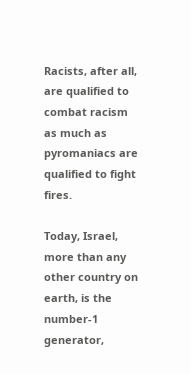Racists, after all, are qualified to combat racism as much as pyromaniacs are  qualified to fight fires.

Today, Israel, more than any other country on earth, is the number-1 generator,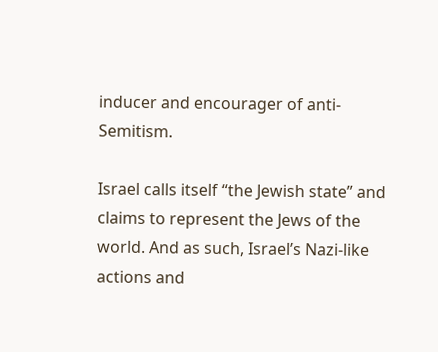inducer and encourager of anti-Semitism.

Israel calls itself “the Jewish state” and claims to represent the Jews of the world. And as such, Israel’s Nazi-like actions and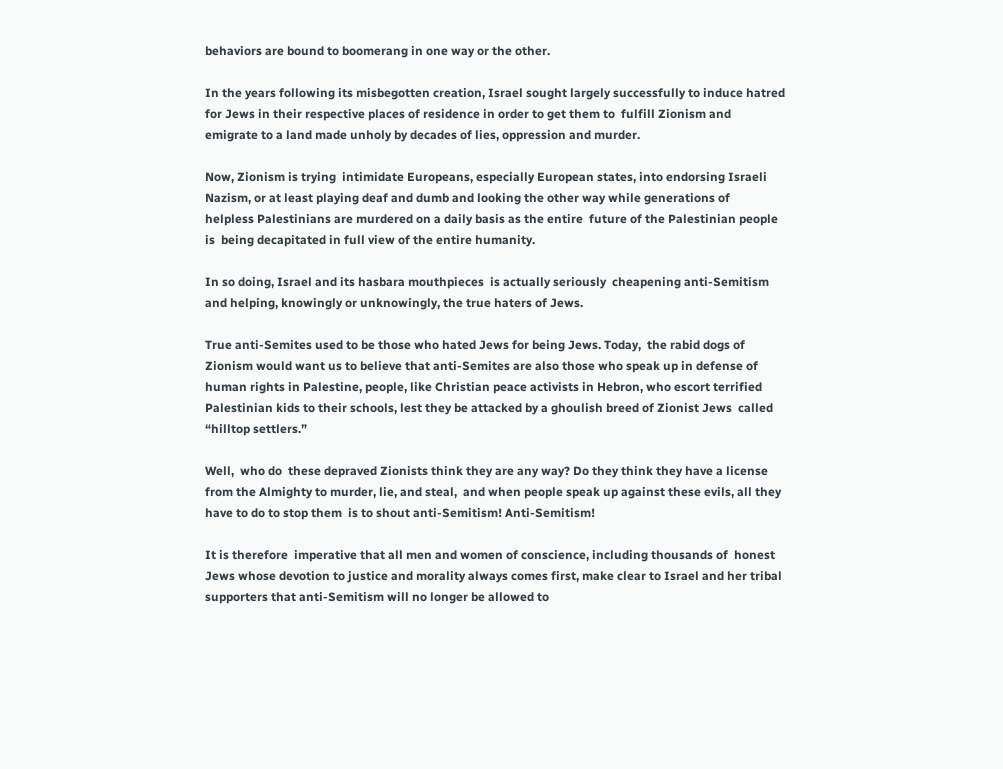behaviors are bound to boomerang in one way or the other.

In the years following its misbegotten creation, Israel sought largely successfully to induce hatred for Jews in their respective places of residence in order to get them to  fulfill Zionism and emigrate to a land made unholy by decades of lies, oppression and murder.

Now, Zionism is trying  intimidate Europeans, especially European states, into endorsing Israeli Nazism, or at least playing deaf and dumb and looking the other way while generations of   helpless Palestinians are murdered on a daily basis as the entire  future of the Palestinian people  is  being decapitated in full view of the entire humanity.

In so doing, Israel and its hasbara mouthpieces  is actually seriously  cheapening anti-Semitism and helping, knowingly or unknowingly, the true haters of Jews.

True anti-Semites used to be those who hated Jews for being Jews. Today,  the rabid dogs of Zionism would want us to believe that anti-Semites are also those who speak up in defense of human rights in Palestine, people, like Christian peace activists in Hebron, who escort terrified Palestinian kids to their schools, lest they be attacked by a ghoulish breed of Zionist Jews  called “hilltop settlers.”

Well,  who do  these depraved Zionists think they are any way? Do they think they have a license from the Almighty to murder, lie, and steal,  and when people speak up against these evils, all they have to do to stop them  is to shout anti-Semitism! Anti-Semitism!

It is therefore  imperative that all men and women of conscience, including thousands of  honest Jews whose devotion to justice and morality always comes first, make clear to Israel and her tribal supporters that anti-Semitism will no longer be allowed to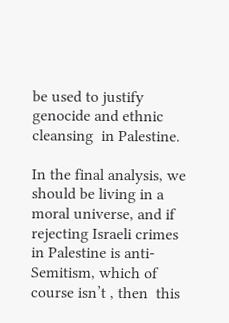be used to justify  genocide and ethnic cleansing  in Palestine.

In the final analysis, we should be living in a moral universe, and if rejecting Israeli crimes in Palestine is anti-Semitism, which of course isn’t , then  this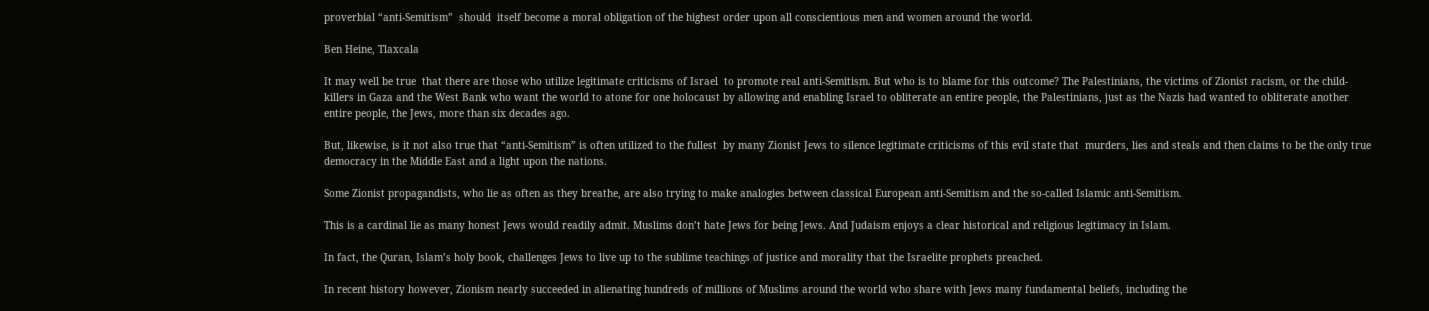proverbial “anti-Semitism”  should  itself become a moral obligation of the highest order upon all conscientious men and women around the world.

Ben Heine, Tlaxcala

It may well be true  that there are those who utilize legitimate criticisms of Israel  to promote real anti-Semitism. But who is to blame for this outcome? The Palestinians, the victims of Zionist racism, or the child-killers in Gaza and the West Bank who want the world to atone for one holocaust by allowing and enabling Israel to obliterate an entire people, the Palestinians, just as the Nazis had wanted to obliterate another entire people, the Jews, more than six decades ago.

But, likewise, is it not also true that “anti-Semitism” is often utilized to the fullest  by many Zionist Jews to silence legitimate criticisms of this evil state that  murders, lies and steals and then claims to be the only true democracy in the Middle East and a light upon the nations.

Some Zionist propagandists, who lie as often as they breathe, are also trying to make analogies between classical European anti-Semitism and the so-called Islamic anti-Semitism.

This is a cardinal lie as many honest Jews would readily admit. Muslims don’t hate Jews for being Jews. And Judaism enjoys a clear historical and religious legitimacy in Islam.

In fact, the Quran, Islam’s holy book, challenges Jews to live up to the sublime teachings of justice and morality that the Israelite prophets preached.

In recent history however, Zionism nearly succeeded in alienating hundreds of millions of Muslims around the world who share with Jews many fundamental beliefs, including the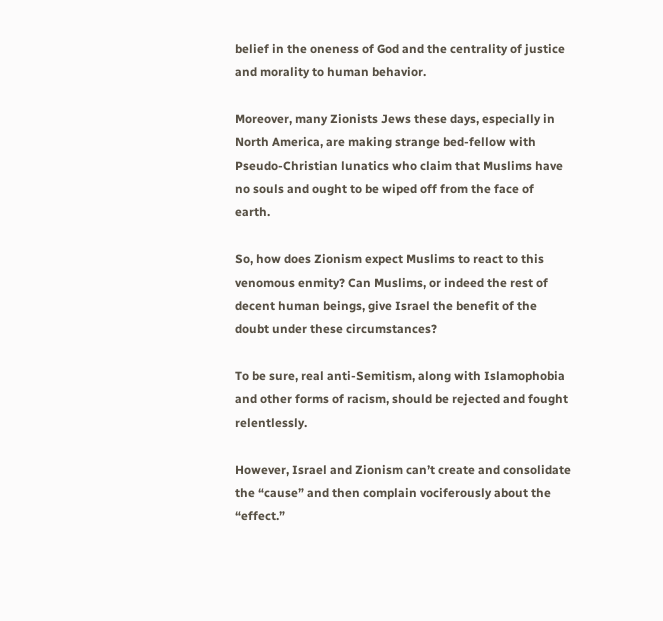belief in the oneness of God and the centrality of justice and morality to human behavior.

Moreover, many Zionists Jews these days, especially in North America, are making strange bed-fellow with  Pseudo-Christian lunatics who claim that Muslims have no souls and ought to be wiped off from the face of earth.

So, how does Zionism expect Muslims to react to this venomous enmity? Can Muslims, or indeed the rest of decent human beings, give Israel the benefit of the doubt under these circumstances?

To be sure, real anti-Semitism, along with Islamophobia and other forms of racism, should be rejected and fought relentlessly.

However, Israel and Zionism can’t create and consolidate the “cause” and then complain vociferously about the “effect.”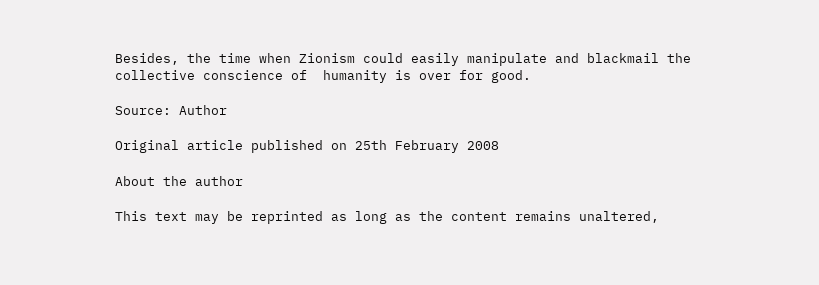Besides, the time when Zionism could easily manipulate and blackmail the collective conscience of  humanity is over for good.

Source: Author

Original article published on 25th February 2008

About the author

This text may be reprinted as long as the content remains unaltered,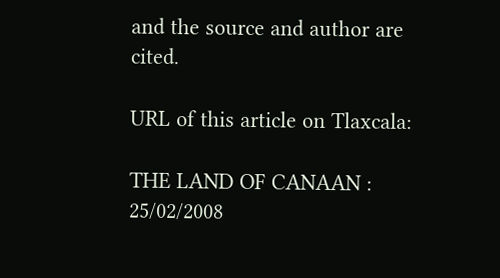and the source and author are cited.

URL of this article on Tlaxcala:

THE LAND OF CANAAN : 25/02/2008